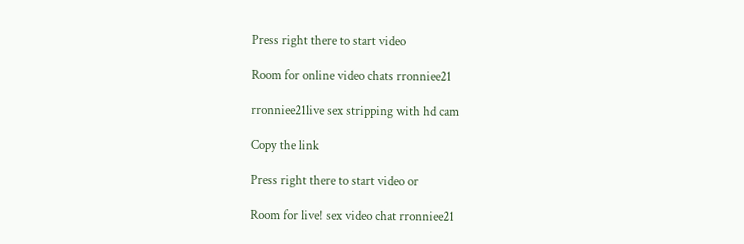Press right there to start video

Room for online video chats rronniee21

rronniee21live sex stripping with hd cam

Copy the link

Press right there to start video or

Room for live! sex video chat rronniee21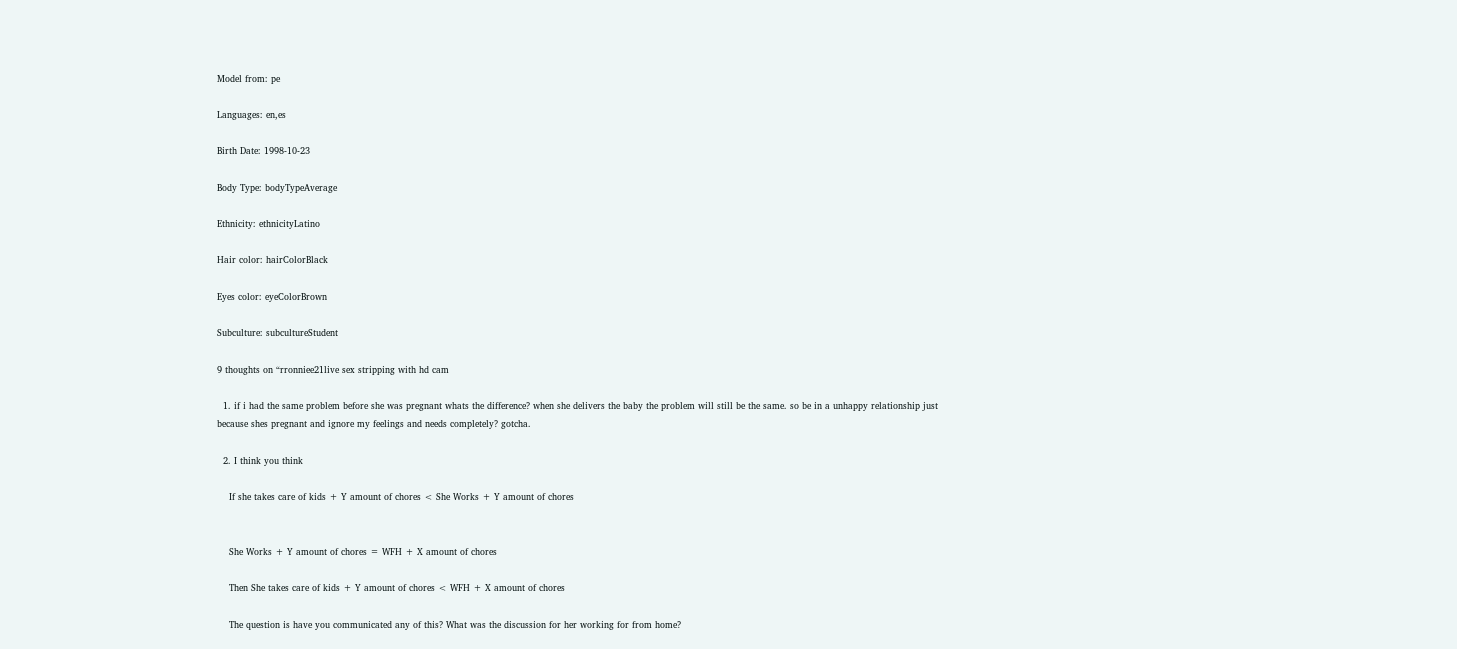Model from: pe

Languages: en,es

Birth Date: 1998-10-23

Body Type: bodyTypeAverage

Ethnicity: ethnicityLatino

Hair color: hairColorBlack

Eyes color: eyeColorBrown

Subculture: subcultureStudent

9 thoughts on “rronniee21live sex stripping with hd cam

  1. if i had the same problem before she was pregnant whats the difference? when she delivers the baby the problem will still be the same. so be in a unhappy relationship just because shes pregnant and ignore my feelings and needs completely? gotcha.

  2. I think you think

    If she takes care of kids + Y amount of chores < She Works + Y amount of chores


    She Works + Y amount of chores = WFH + X amount of chores

    Then She takes care of kids + Y amount of chores < WFH + X amount of chores

    The question is have you communicated any of this? What was the discussion for her working for from home?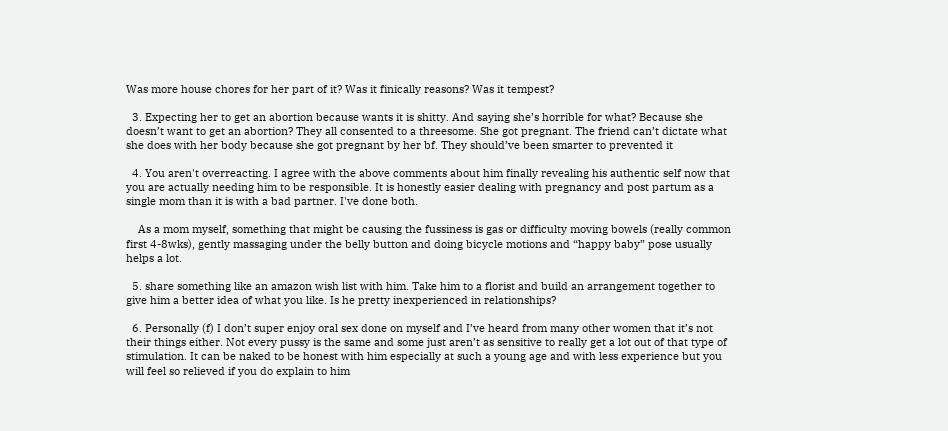Was more house chores for her part of it? Was it finically reasons? Was it tempest?

  3. Expecting her to get an abortion because wants it is shitty. And saying she’s horrible for what? Because she doesn’t want to get an abortion? They all consented to a threesome. She got pregnant. The friend can’t dictate what she does with her body because she got pregnant by her bf. They should’ve been smarter to prevented it

  4. You aren't overreacting. I agree with the above comments about him finally revealing his authentic self now that you are actually needing him to be responsible. It is honestly easier dealing with pregnancy and post partum as a single mom than it is with a bad partner. I've done both.

    As a mom myself, something that might be causing the fussiness is gas or difficulty moving bowels (really common first 4-8wks), gently massaging under the belly button and doing bicycle motions and “happy baby” pose usually helps a lot.

  5. share something like an amazon wish list with him. Take him to a florist and build an arrangement together to give him a better idea of what you like. Is he pretty inexperienced in relationships?

  6. Personally (f) I don’t super enjoy oral sex done on myself and I’ve heard from many other women that it’s not their things either. Not every pussy is the same and some just aren’t as sensitive to really get a lot out of that type of stimulation. It can be naked to be honest with him especially at such a young age and with less experience but you will feel so relieved if you do explain to him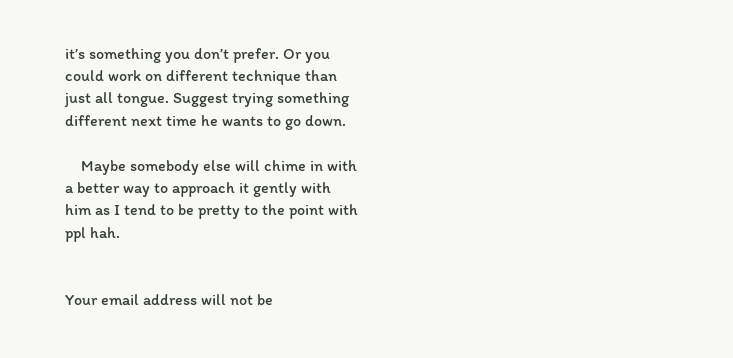it’s something you don’t prefer. Or you could work on different technique than just all tongue. Suggest trying something different next time he wants to go down.

    Maybe somebody else will chime in with a better way to approach it gently with him as I tend to be pretty to the point with ppl hah.


Your email address will not be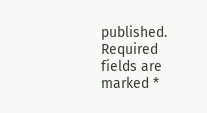published. Required fields are marked *